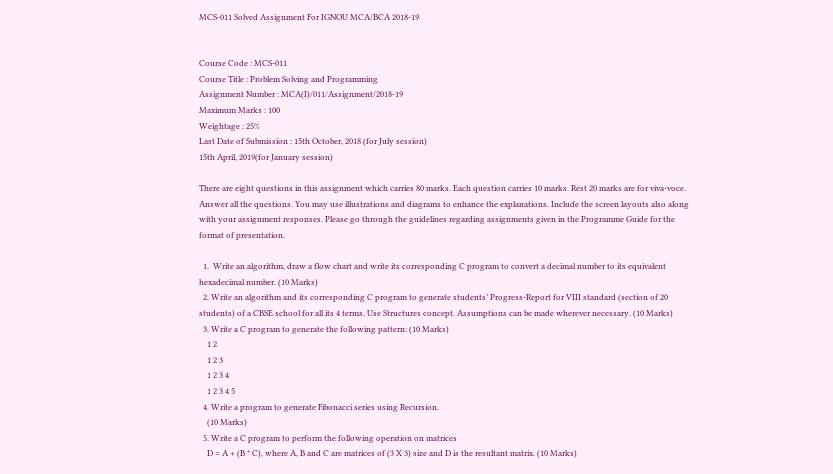MCS-011 Solved Assignment For IGNOU MCA/BCA 2018-19


Course Code : MCS-011
Course Title : Problem Solving and Programming
Assignment Number : MCA(I)/011/Assignment/2018-19
Maximum Marks : 100
Weightage : 25%
Last Date of Submission : 15th October, 2018 (for July session)
15th April, 2019(for January session)

There are eight questions in this assignment which carries 80 marks. Each question carries 10 marks. Rest 20 marks are for viva-voce. Answer all the questions. You may use illustrations and diagrams to enhance the explanations. Include the screen layouts also along with your assignment responses. Please go through the guidelines regarding assignments given in the Programme Guide for the format of presentation.

  1.  Write an algorithm, draw a flow chart and write its corresponding C program to convert a decimal number to its equivalent hexadecimal number. (10 Marks)
  2. Write an algorithm and its corresponding C program to generate students’ Progress-Report for VIII standard (section of 20 students) of a CBSE school for all its 4 terms. Use Structures concept. Assumptions can be made wherever necessary. (10 Marks)
  3. Write a C program to generate the following pattern: (10 Marks)
    1 2
    1 2 3
    1 2 3 4
    1 2 3 4 5
  4. Write a program to generate Fibonacci series using Recursion.
    (10 Marks)
  5. Write a C program to perform the following operation on matrices
    D = A + (B * C), where A, B and C are matrices of (3 X 3) size and D is the resultant matrix. (10 Marks)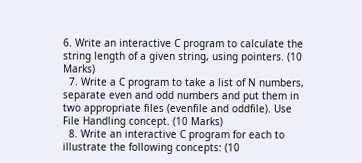6. Write an interactive C program to calculate the string length of a given string, using pointers. (10 Marks)
  7. Write a C program to take a list of N numbers, separate even and odd numbers and put them in two appropriate files (evenfile and oddfile). Use File Handling concept. (10 Marks)
  8. Write an interactive C program for each to illustrate the following concepts: (10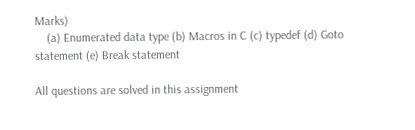Marks)
    (a) Enumerated data type (b) Macros in C (c) typedef (d) Goto statement (e) Break statement

All questions are solved in this assignment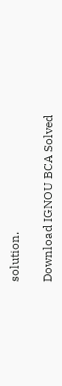solution.

Download IGNOU BCA Solved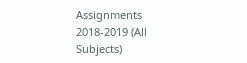Assignments 2018-2019 (All Subjects)